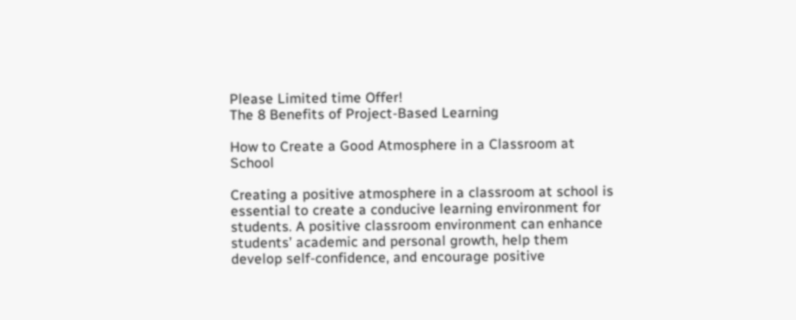Please Limited time Offer!
The 8 Benefits of Project-Based Learning

How to Create a Good Atmosphere in a Classroom at School

Creating a positive atmosphere in a classroom at school is essential to create a conducive learning environment for students. A positive classroom environment can enhance students’ academic and personal growth, help them develop self-confidence, and encourage positive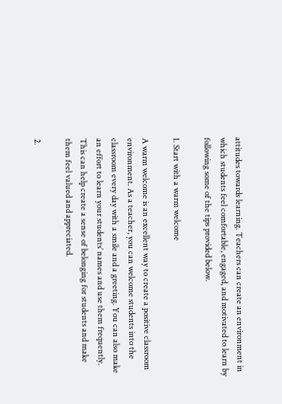attitudes towards learning. Teachers can create an environment in which students feel comfortable, engaged, and motivated to learn by following some of the tips provided below.

1. Start with a warm welcome

A warm welcome is an excellent way to create a positive classroom environment. As a teacher, you can welcome students into the classroom every day with a smile and a greeting. You can also make an effort to learn your students’ names and use them frequently. This can help create a sense of belonging for students and make them feel valued and appreciated.

2.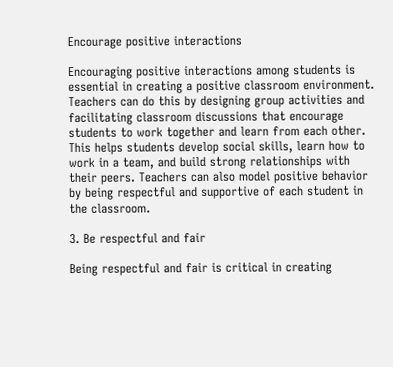Encourage positive interactions

Encouraging positive interactions among students is essential in creating a positive classroom environment. Teachers can do this by designing group activities and facilitating classroom discussions that encourage students to work together and learn from each other. This helps students develop social skills, learn how to work in a team, and build strong relationships with their peers. Teachers can also model positive behavior by being respectful and supportive of each student in the classroom.

3. Be respectful and fair

Being respectful and fair is critical in creating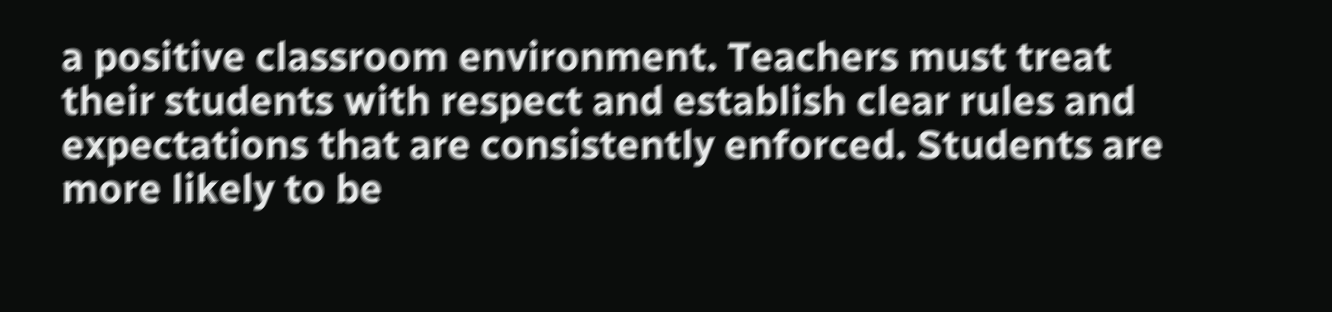a positive classroom environment. Teachers must treat their students with respect and establish clear rules and expectations that are consistently enforced. Students are more likely to be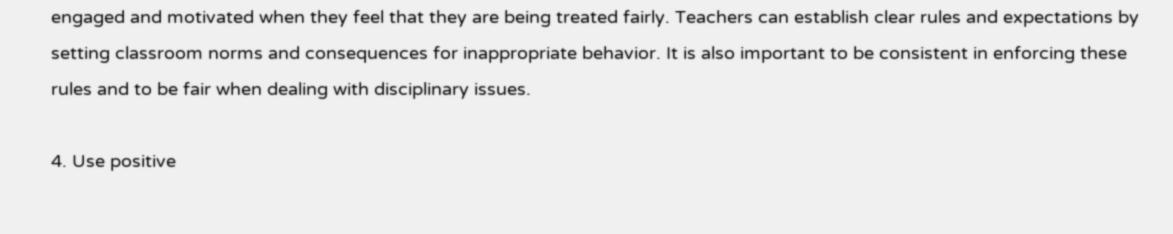engaged and motivated when they feel that they are being treated fairly. Teachers can establish clear rules and expectations by setting classroom norms and consequences for inappropriate behavior. It is also important to be consistent in enforcing these rules and to be fair when dealing with disciplinary issues.

4. Use positive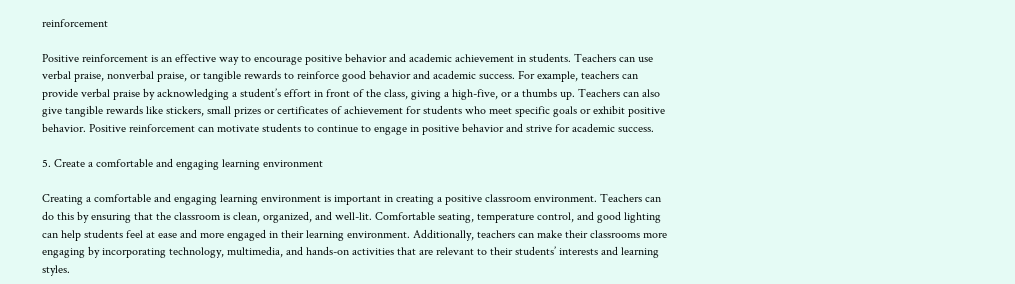reinforcement

Positive reinforcement is an effective way to encourage positive behavior and academic achievement in students. Teachers can use verbal praise, nonverbal praise, or tangible rewards to reinforce good behavior and academic success. For example, teachers can provide verbal praise by acknowledging a student’s effort in front of the class, giving a high-five, or a thumbs up. Teachers can also give tangible rewards like stickers, small prizes or certificates of achievement for students who meet specific goals or exhibit positive behavior. Positive reinforcement can motivate students to continue to engage in positive behavior and strive for academic success.

5. Create a comfortable and engaging learning environment

Creating a comfortable and engaging learning environment is important in creating a positive classroom environment. Teachers can do this by ensuring that the classroom is clean, organized, and well-lit. Comfortable seating, temperature control, and good lighting can help students feel at ease and more engaged in their learning environment. Additionally, teachers can make their classrooms more engaging by incorporating technology, multimedia, and hands-on activities that are relevant to their students’ interests and learning styles.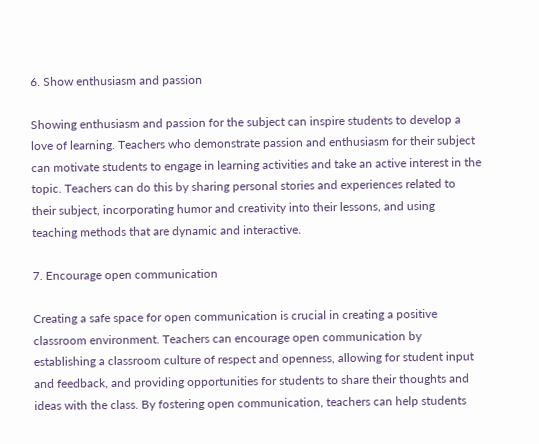6. Show enthusiasm and passion

Showing enthusiasm and passion for the subject can inspire students to develop a love of learning. Teachers who demonstrate passion and enthusiasm for their subject can motivate students to engage in learning activities and take an active interest in the topic. Teachers can do this by sharing personal stories and experiences related to their subject, incorporating humor and creativity into their lessons, and using teaching methods that are dynamic and interactive.

7. Encourage open communication

Creating a safe space for open communication is crucial in creating a positive classroom environment. Teachers can encourage open communication by establishing a classroom culture of respect and openness, allowing for student input and feedback, and providing opportunities for students to share their thoughts and ideas with the class. By fostering open communication, teachers can help students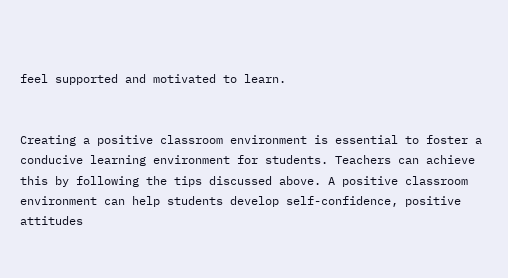feel supported and motivated to learn.


Creating a positive classroom environment is essential to foster a conducive learning environment for students. Teachers can achieve this by following the tips discussed above. A positive classroom environment can help students develop self-confidence, positive attitudes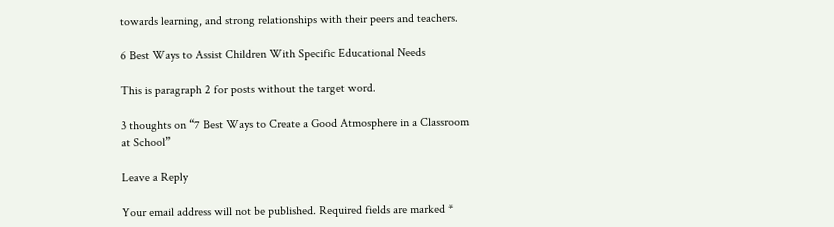towards learning, and strong relationships with their peers and teachers.

6 Best Ways to Assist Children With Specific Educational Needs

This is paragraph 2 for posts without the target word.

3 thoughts on “7 Best Ways to Create a Good Atmosphere in a Classroom at School”

Leave a Reply

Your email address will not be published. Required fields are marked *